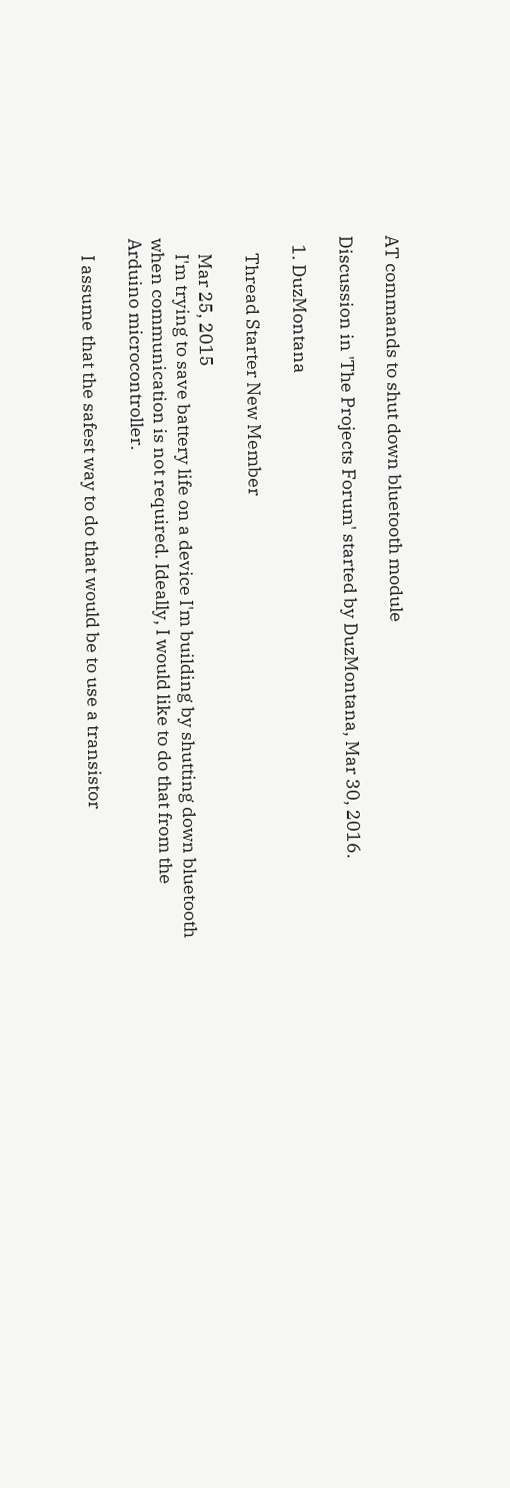AT commands to shut down bluetooth module

Discussion in 'The Projects Forum' started by DuzMontana, Mar 30, 2016.

  1. DuzMontana

    Thread Starter New Member

    Mar 25, 2015
    I'm trying to save battery life on a device I'm building by shutting down bluetooth when communication is not required. Ideally, I would like to do that from the Arduino microcontroller.

    I assume that the safest way to do that would be to use a transistor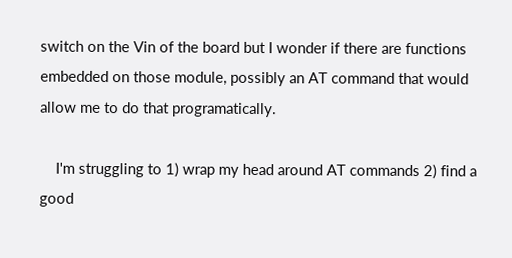switch on the Vin of the board but I wonder if there are functions embedded on those module, possibly an AT command that would allow me to do that programatically.

    I'm struggling to 1) wrap my head around AT commands 2) find a good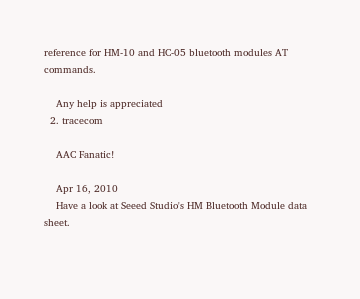reference for HM-10 and HC-05 bluetooth modules AT commands.

    Any help is appreciated
  2. tracecom

    AAC Fanatic!

    Apr 16, 2010
    Have a look at Seeed Studio's HM Bluetooth Module data sheet.